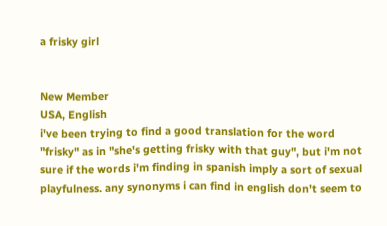a frisky girl


New Member
USA, English
i've been trying to find a good translation for the word "frisky" as in "she's getting frisky with that guy", but i'm not sure if the words i'm finding in spanish imply a sort of sexual playfulness. any synonyms i can find in english don't seem to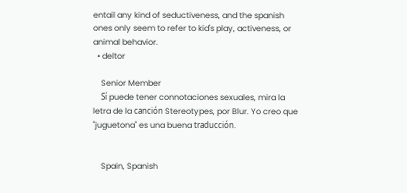entail any kind of seductiveness, and the spanish ones only seem to refer to kid's play, activeness, or animal behavior.
  • deltor

    Senior Member
    Sí puede tener connotaciones sexuales, mira la letra de la canción Stereotypes, por Blur. Yo creo que "juguetona" es una buena traducción.


    Spain, Spanish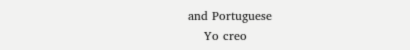and Portuguese
    Yo creo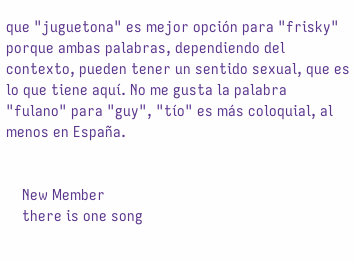que "juguetona" es mejor opción para "frisky" porque ambas palabras, dependiendo del contexto, pueden tener un sentido sexual, que es lo que tiene aquí. No me gusta la palabra "fulano" para "guy", "tío" es más coloquial, al menos en España.


    New Member
    there is one song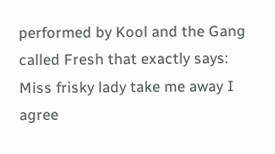performed by Kool and the Gang called Fresh that exactly says: Miss frisky lady take me away I agree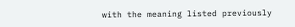with the meaning listed previously